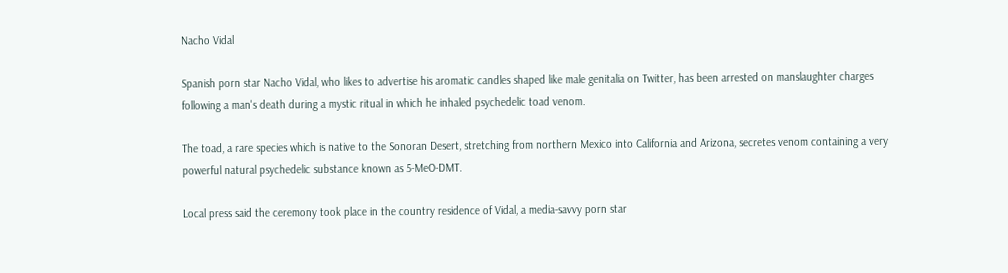Nacho Vidal

Spanish porn star Nacho Vidal, who likes to advertise his aromatic candles shaped like male genitalia on Twitter, has been arrested on manslaughter charges following a man's death during a mystic ritual in which he inhaled psychedelic toad venom.

The toad, a rare species which is native to the Sonoran Desert, stretching from northern Mexico into California and Arizona, secretes venom containing a very powerful natural psychedelic substance known as 5-MeO-DMT.

Local press said the ceremony took place in the country residence of Vidal, a media-savvy porn star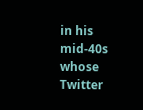in his mid-40s whose Twitter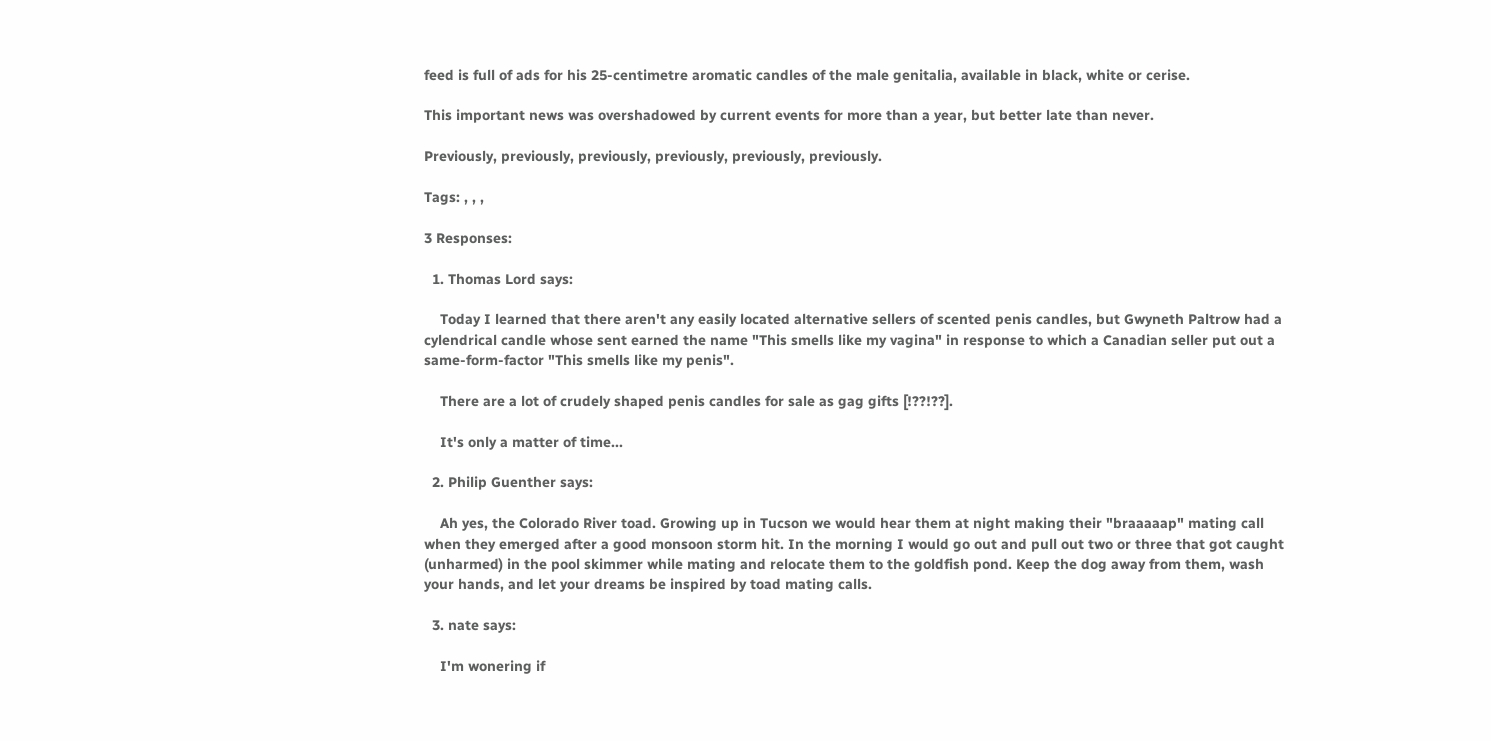feed is full of ads for his 25-centimetre aromatic candles of the male genitalia, available in black, white or cerise.

This important news was overshadowed by current events for more than a year, but better late than never.

Previously, previously, previously, previously, previously, previously.

Tags: , , ,

3 Responses:

  1. Thomas Lord says:

    Today I learned that there aren't any easily located alternative sellers of scented penis candles, but Gwyneth Paltrow had a cylendrical candle whose sent earned the name "This smells like my vagina" in response to which a Canadian seller put out a same-form-factor "This smells like my penis".

    There are a lot of crudely shaped penis candles for sale as gag gifts [!??!??].

    It's only a matter of time...

  2. Philip Guenther says:

    Ah yes, the Colorado River toad. Growing up in Tucson we would hear them at night making their "braaaaap" mating call when they emerged after a good monsoon storm hit. In the morning I would go out and pull out two or three that got caught (unharmed) in the pool skimmer while mating and relocate them to the goldfish pond. Keep the dog away from them, wash your hands, and let your dreams be inspired by toad mating calls.

  3. nate says:

    I'm wonering if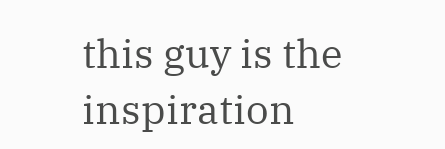this guy is the inspiration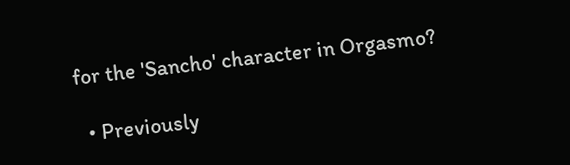for the 'Sancho' character in Orgasmo?

  • Previously